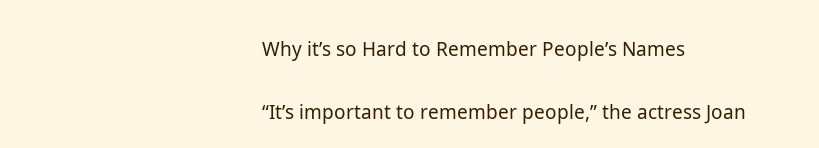Why it’s so Hard to Remember People’s Names

“It’s important to remember people,” the actress Joan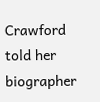Crawford told her biographer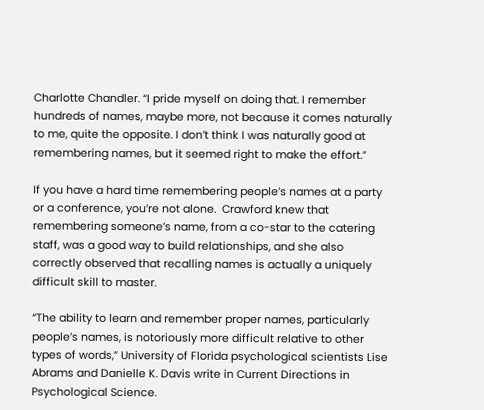Charlotte Chandler. “I pride myself on doing that. I remember hundreds of names, maybe more, not because it comes naturally to me, quite the opposite. I don’t think I was naturally good at remembering names, but it seemed right to make the effort.”

If you have a hard time remembering people’s names at a party or a conference, you’re not alone.  Crawford knew that remembering someone’s name, from a co-star to the catering staff, was a good way to build relationships, and she also correctly observed that recalling names is actually a uniquely difficult skill to master.

“The ability to learn and remember proper names, particularly people’s names, is notoriously more difficult relative to other types of words,” University of Florida psychological scientists Lise Abrams and Danielle K. Davis write in Current Directions in Psychological Science.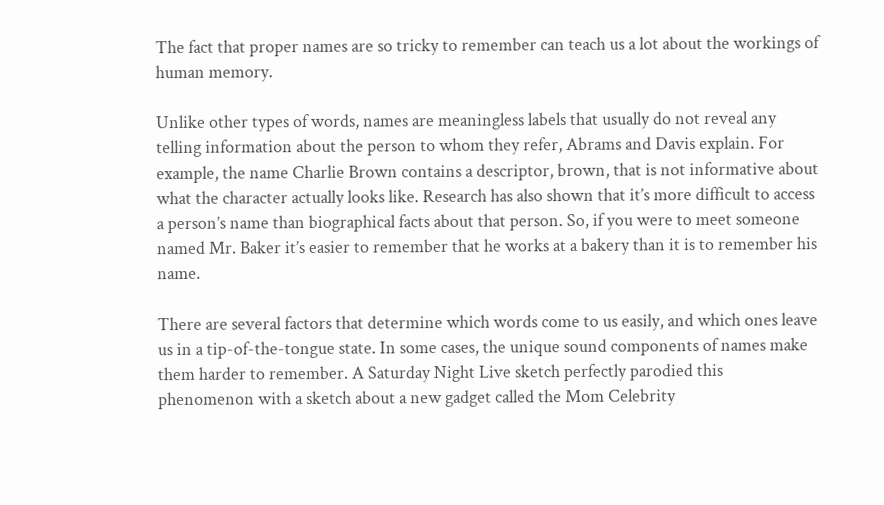The fact that proper names are so tricky to remember can teach us a lot about the workings of human memory.

Unlike other types of words, names are meaningless labels that usually do not reveal any telling information about the person to whom they refer, Abrams and Davis explain. For example, the name Charlie Brown contains a descriptor, brown, that is not informative about what the character actually looks like. Research has also shown that it’s more difficult to access a person’s name than biographical facts about that person. So, if you were to meet someone named Mr. Baker it’s easier to remember that he works at a bakery than it is to remember his name.

There are several factors that determine which words come to us easily, and which ones leave us in a tip-of-the-tongue state. In some cases, the unique sound components of names make them harder to remember. A Saturday Night Live sketch perfectly parodied this phenomenon with a sketch about a new gadget called the Mom Celebrity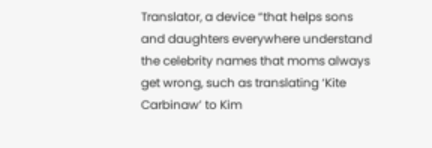Translator, a device “that helps sons and daughters everywhere understand the celebrity names that moms always get wrong, such as translating ‘Kite Carbinaw’ to Kim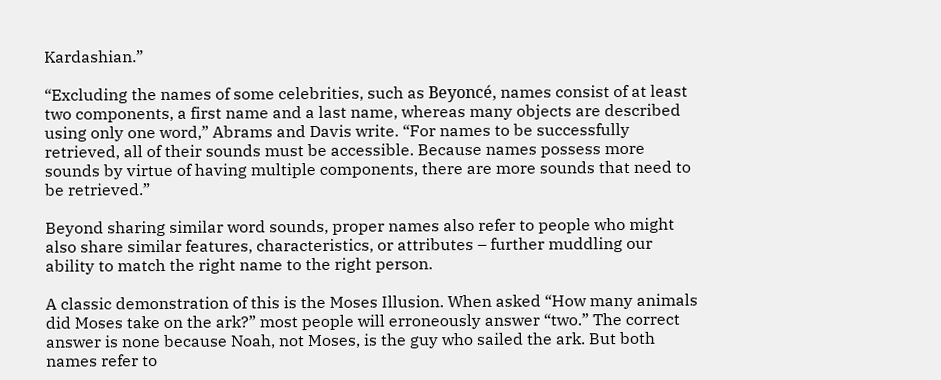Kardashian.”

“Excluding the names of some celebrities, such as Beyoncé, names consist of at least two components, a first name and a last name, whereas many objects are described using only one word,” Abrams and Davis write. “For names to be successfully retrieved, all of their sounds must be accessible. Because names possess more sounds by virtue of having multiple components, there are more sounds that need to be retrieved.”

Beyond sharing similar word sounds, proper names also refer to people who might also share similar features, characteristics, or attributes – further muddling our ability to match the right name to the right person.

A classic demonstration of this is the Moses Illusion. When asked “How many animals did Moses take on the ark?” most people will erroneously answer “two.” The correct answer is none because Noah, not Moses, is the guy who sailed the ark. But both names refer to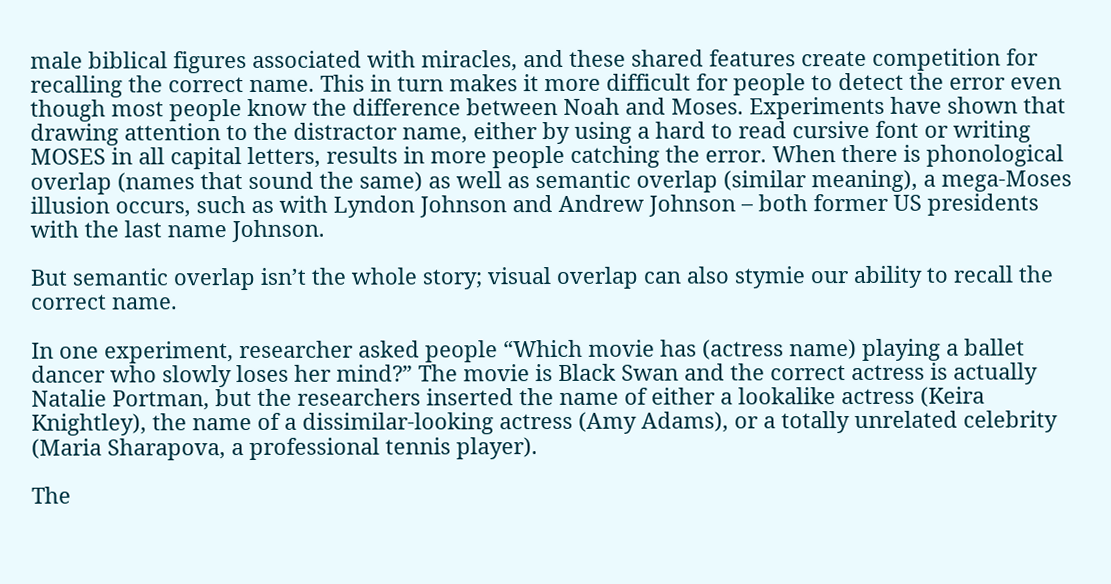male biblical figures associated with miracles, and these shared features create competition for recalling the correct name. This in turn makes it more difficult for people to detect the error even though most people know the difference between Noah and Moses. Experiments have shown that drawing attention to the distractor name, either by using a hard to read cursive font or writing MOSES in all capital letters, results in more people catching the error. When there is phonological overlap (names that sound the same) as well as semantic overlap (similar meaning), a mega-Moses illusion occurs, such as with Lyndon Johnson and Andrew Johnson – both former US presidents with the last name Johnson.

But semantic overlap isn’t the whole story; visual overlap can also stymie our ability to recall the correct name.

In one experiment, researcher asked people “Which movie has (actress name) playing a ballet dancer who slowly loses her mind?” The movie is Black Swan and the correct actress is actually Natalie Portman, but the researchers inserted the name of either a lookalike actress (Keira Knightley), the name of a dissimilar-looking actress (Amy Adams), or a totally unrelated celebrity (Maria Sharapova, a professional tennis player).

The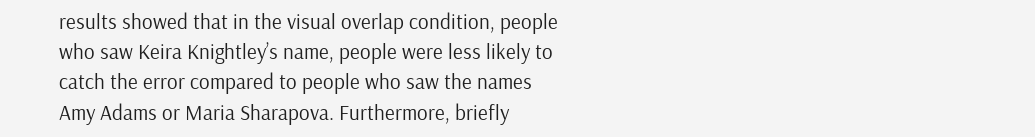results showed that in the visual overlap condition, people who saw Keira Knightley’s name, people were less likely to catch the error compared to people who saw the names Amy Adams or Maria Sharapova. Furthermore, briefly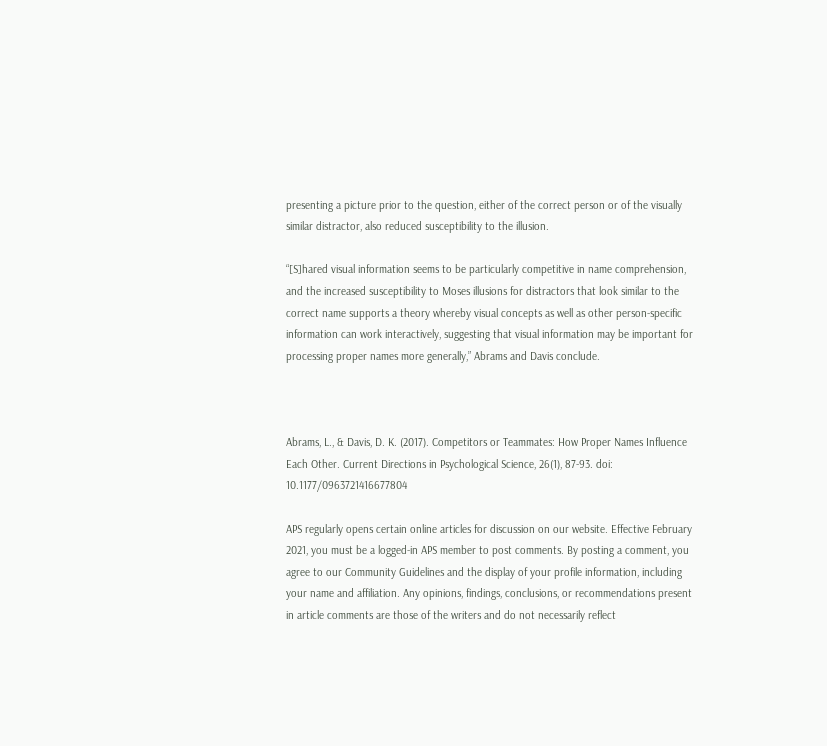presenting a picture prior to the question, either of the correct person or of the visually similar distractor, also reduced susceptibility to the illusion.

“[S]hared visual information seems to be particularly competitive in name comprehension, and the increased susceptibility to Moses illusions for distractors that look similar to the correct name supports a theory whereby visual concepts as well as other person-specific information can work interactively, suggesting that visual information may be important for processing proper names more generally,” Abrams and Davis conclude.



Abrams, L., & Davis, D. K. (2017). Competitors or Teammates: How Proper Names Influence Each Other. Current Directions in Psychological Science, 26(1), 87-93. doi: 10.1177/0963721416677804

APS regularly opens certain online articles for discussion on our website. Effective February 2021, you must be a logged-in APS member to post comments. By posting a comment, you agree to our Community Guidelines and the display of your profile information, including your name and affiliation. Any opinions, findings, conclusions, or recommendations present in article comments are those of the writers and do not necessarily reflect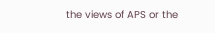the views of APS or the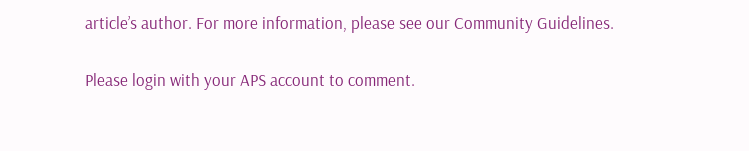article’s author. For more information, please see our Community Guidelines.

Please login with your APS account to comment.